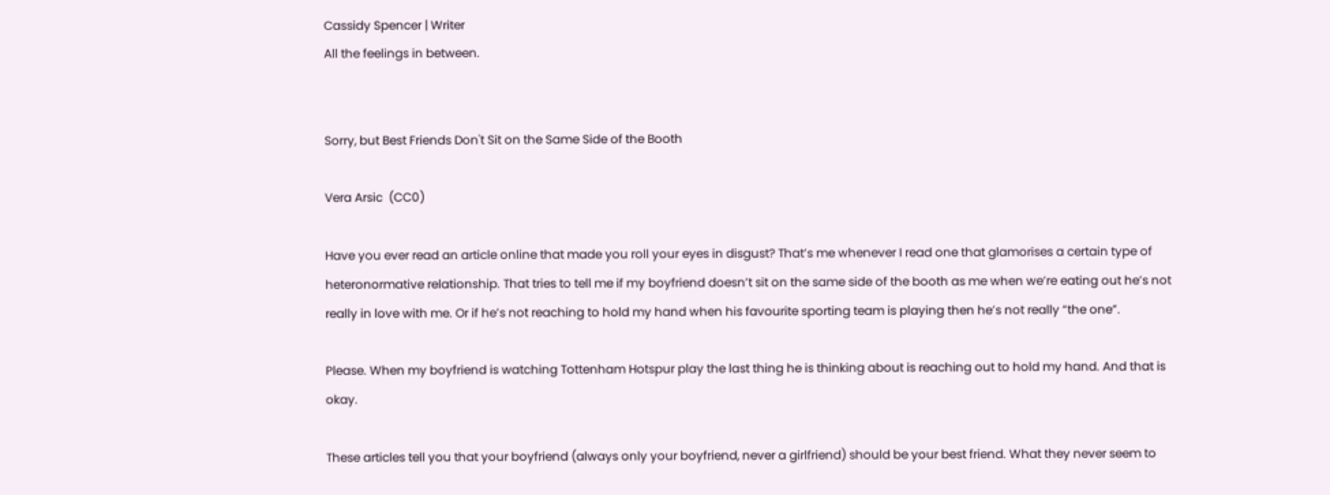Cassidy Spencer | Writer
All the feelings in between.


Sorry, but Best Friends Don't Sit on the Same Side of the Booth

Vera Arsic  (CC0)

Have you ever read an article online that made you roll your eyes in disgust? That’s me whenever I read one that glamorises a certain type of heteronormative relationship. That tries to tell me if my boyfriend doesn’t sit on the same side of the booth as me when we’re eating out he’s not really in love with me. Or if he’s not reaching to hold my hand when his favourite sporting team is playing then he’s not really “the one”.

Please. When my boyfriend is watching Tottenham Hotspur play the last thing he is thinking about is reaching out to hold my hand. And that is okay.

These articles tell you that your boyfriend (always only your boyfriend, never a girlfriend) should be your best friend. What they never seem to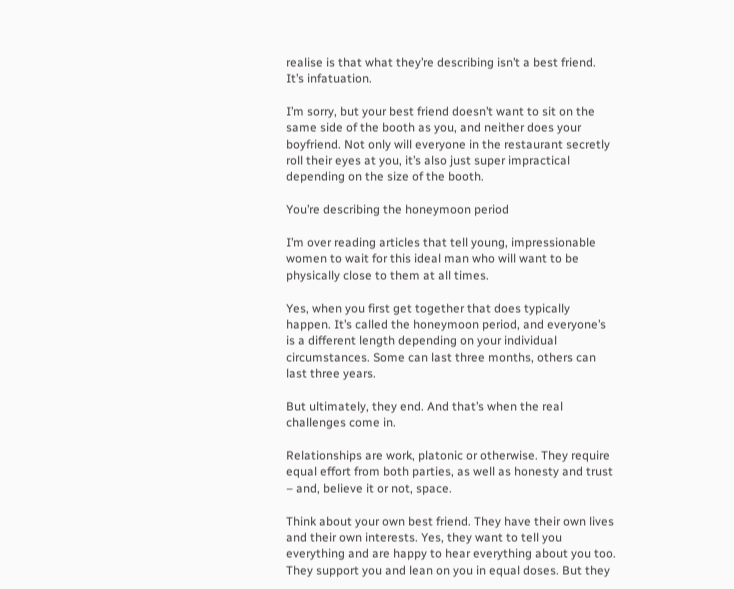realise is that what they’re describing isn’t a best friend. It’s infatuation.

I’m sorry, but your best friend doesn’t want to sit on the same side of the booth as you, and neither does your boyfriend. Not only will everyone in the restaurant secretly roll their eyes at you, it’s also just super impractical depending on the size of the booth.

You’re describing the honeymoon period

I’m over reading articles that tell young, impressionable women to wait for this ideal man who will want to be physically close to them at all times.

Yes, when you first get together that does typically happen. It’s called the honeymoon period, and everyone’s is a different length depending on your individual circumstances. Some can last three months, others can last three years.

But ultimately, they end. And that’s when the real challenges come in.

Relationships are work, platonic or otherwise. They require equal effort from both parties, as well as honesty and trust – and, believe it or not, space.

Think about your own best friend. They have their own lives and their own interests. Yes, they want to tell you everything and are happy to hear everything about you too. They support you and lean on you in equal doses. But they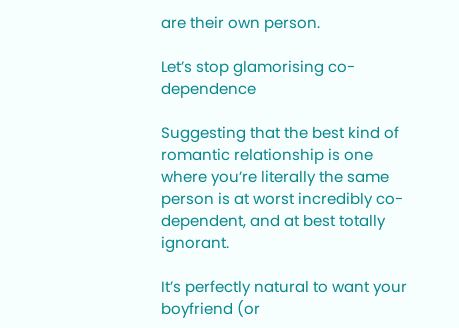are their own person.

Let’s stop glamorising co-dependence

Suggesting that the best kind of romantic relationship is one where you’re literally the same person is at worst incredibly co-dependent, and at best totally ignorant.

It’s perfectly natural to want your boyfriend (or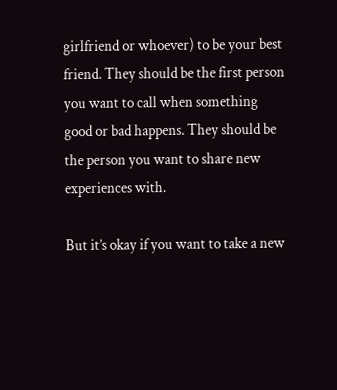girlfriend or whoever) to be your best friend. They should be the first person you want to call when something good or bad happens. They should be the person you want to share new experiences with.

But it’s okay if you want to take a new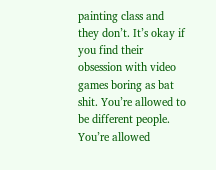painting class and they don’t. It’s okay if you find their obsession with video games boring as bat shit. You’re allowed to be different people. You’re allowed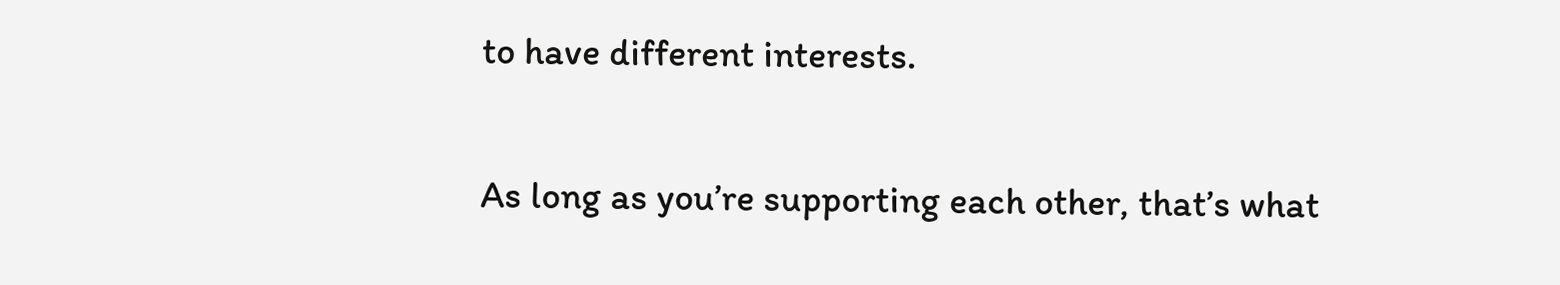to have different interests.

As long as you’re supporting each other, that’s what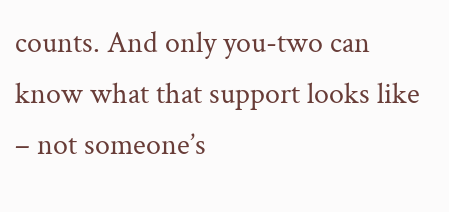counts. And only you-two can know what that support looks like – not someone’s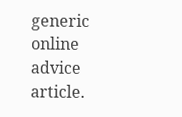generic online advice article.